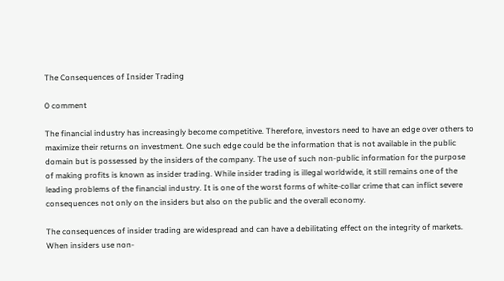The Consequences of Insider Trading

0 comment

The financial industry has increasingly become competitive. Therefore, investors need to have an edge over others to maximize their returns on investment. One such edge could be the information that is not available in the public domain but is possessed by the insiders of the company. The use of such non-public information for the purpose of making profits is known as insider trading. While insider trading is illegal worldwide, it still remains one of the leading problems of the financial industry. It is one of the worst forms of white-collar crime that can inflict severe consequences not only on the insiders but also on the public and the overall economy.

The consequences of insider trading are widespread and can have a debilitating effect on the integrity of markets. When insiders use non-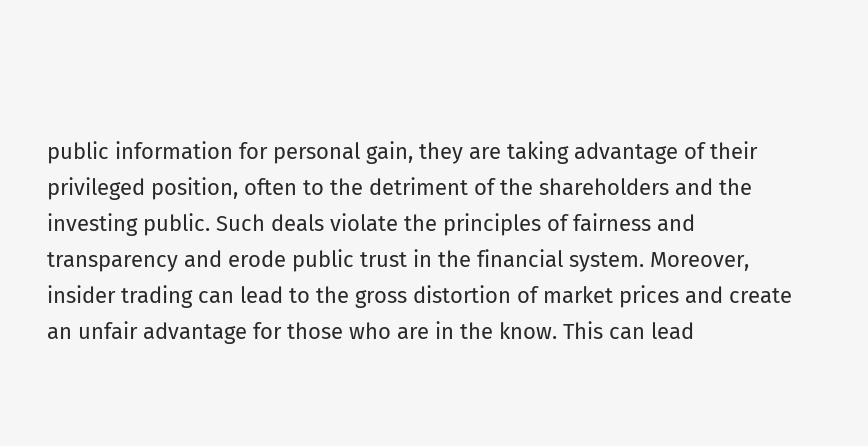public information for personal gain, they are taking advantage of their privileged position, often to the detriment of the shareholders and the investing public. Such deals violate the principles of fairness and transparency and erode public trust in the financial system. Moreover, insider trading can lead to the gross distortion of market prices and create an unfair advantage for those who are in the know. This can lead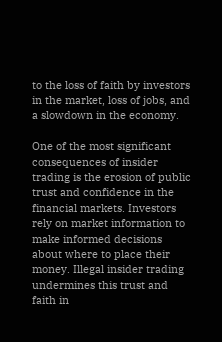to the loss of faith by investors in the market, loss of jobs, and a slowdown in the economy.

One of the most significant consequences of insider trading is the erosion of public trust and confidence in the financial markets. Investors rely on market information to make informed decisions about where to place their money. Illegal insider trading undermines this trust and faith in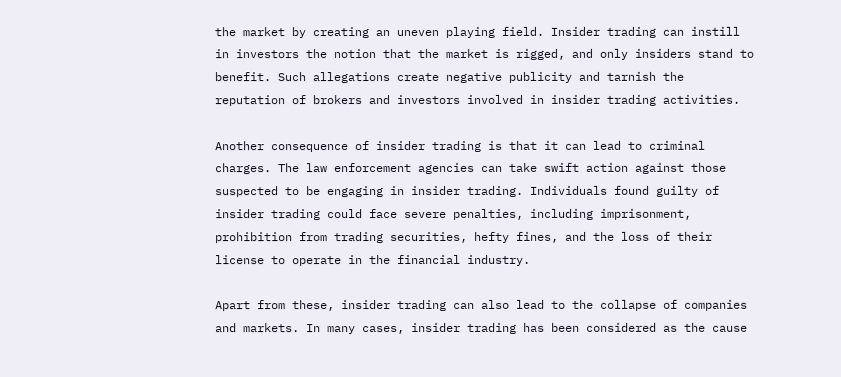the market by creating an uneven playing field. Insider trading can instill in investors the notion that the market is rigged, and only insiders stand to benefit. Such allegations create negative publicity and tarnish the reputation of brokers and investors involved in insider trading activities.

Another consequence of insider trading is that it can lead to criminal charges. The law enforcement agencies can take swift action against those suspected to be engaging in insider trading. Individuals found guilty of insider trading could face severe penalties, including imprisonment, prohibition from trading securities, hefty fines, and the loss of their license to operate in the financial industry.

Apart from these, insider trading can also lead to the collapse of companies and markets. In many cases, insider trading has been considered as the cause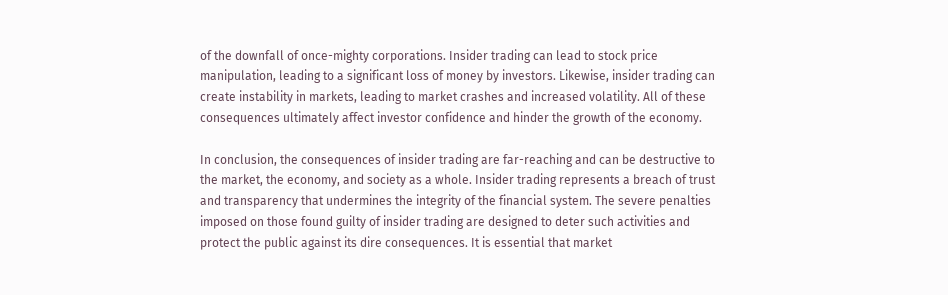of the downfall of once-mighty corporations. Insider trading can lead to stock price manipulation, leading to a significant loss of money by investors. Likewise, insider trading can create instability in markets, leading to market crashes and increased volatility. All of these consequences ultimately affect investor confidence and hinder the growth of the economy.

In conclusion, the consequences of insider trading are far-reaching and can be destructive to the market, the economy, and society as a whole. Insider trading represents a breach of trust and transparency that undermines the integrity of the financial system. The severe penalties imposed on those found guilty of insider trading are designed to deter such activities and protect the public against its dire consequences. It is essential that market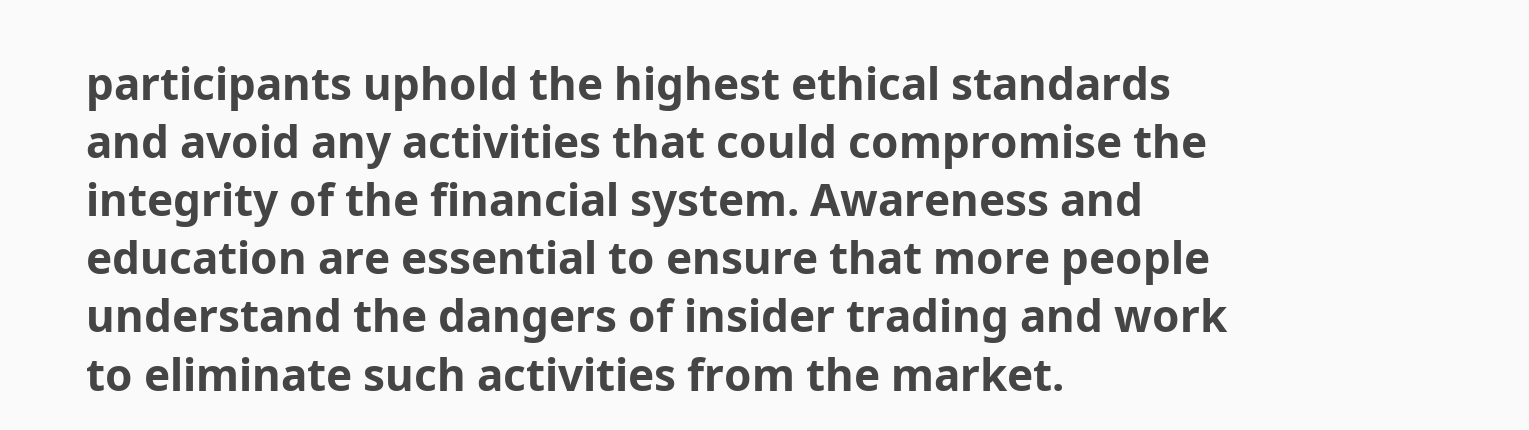participants uphold the highest ethical standards and avoid any activities that could compromise the integrity of the financial system. Awareness and education are essential to ensure that more people understand the dangers of insider trading and work to eliminate such activities from the market.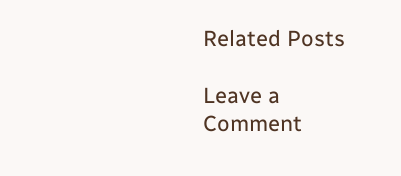Related Posts

Leave a Comment